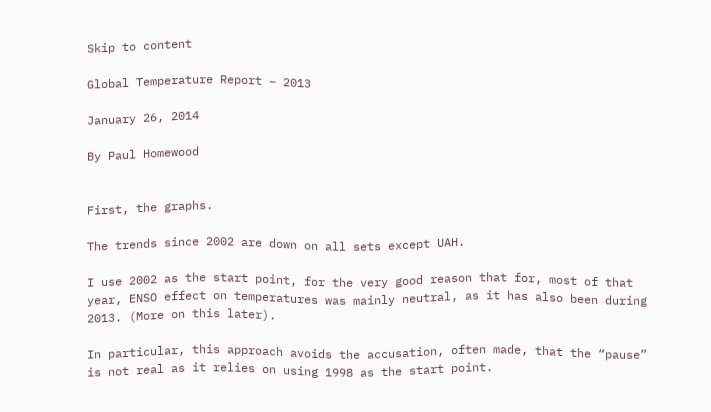Skip to content

Global Temperature Report – 2013

January 26, 2014

By Paul Homewood


First, the graphs.

The trends since 2002 are down on all sets except UAH.

I use 2002 as the start point, for the very good reason that for, most of that year, ENSO effect on temperatures was mainly neutral, as it has also been during 2013. (More on this later).

In particular, this approach avoids the accusation, often made, that the “pause” is not real as it relies on using 1998 as the start point.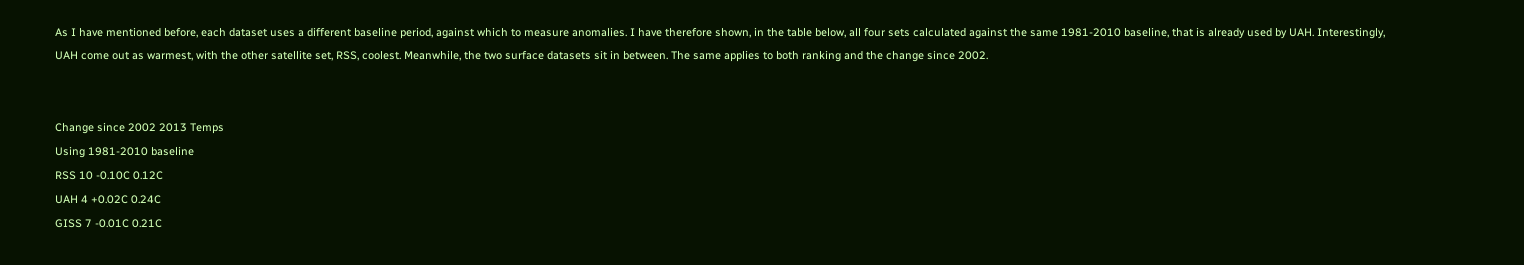As I have mentioned before, each dataset uses a different baseline period, against which to measure anomalies. I have therefore shown, in the table below, all four sets calculated against the same 1981-2010 baseline, that is already used by UAH. Interestingly, UAH come out as warmest, with the other satellite set, RSS, coolest. Meanwhile, the two surface datasets sit in between. The same applies to both ranking and the change since 2002.


Change since 2002 2013 Temps
Using 1981-2010 baseline
RSS 10 -0.10C 0.12C
UAH 4 +0.02C 0.24C
GISS 7 -0.01C 0.21C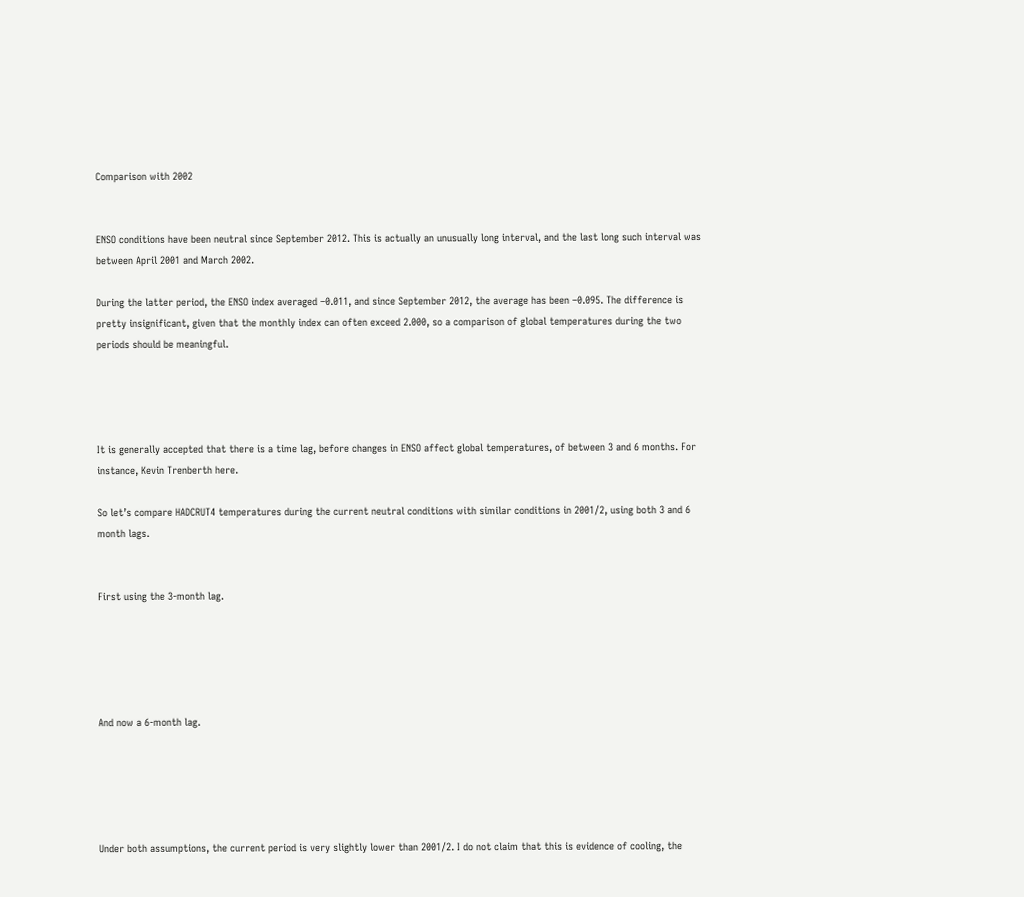Comparison with 2002


ENSO conditions have been neutral since September 2012. This is actually an unusually long interval, and the last long such interval was between April 2001 and March 2002.

During the latter period, the ENSO index averaged –0.011, and since September 2012, the average has been –0.095. The difference is pretty insignificant, given that the monthly index can often exceed 2.000, so a comparison of global temperatures during the two periods should be meaningful.




It is generally accepted that there is a time lag, before changes in ENSO affect global temperatures, of between 3 and 6 months. For instance, Kevin Trenberth here.

So let’s compare HADCRUT4 temperatures during the current neutral conditions with similar conditions in 2001/2, using both 3 and 6 month lags.


First using the 3-month lag.





And now a 6-month lag.





Under both assumptions, the current period is very slightly lower than 2001/2. I do not claim that this is evidence of cooling, the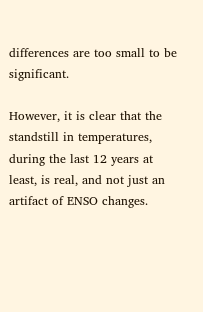differences are too small to be significant.

However, it is clear that the standstill in temperatures, during the last 12 years at least, is real, and not just an artifact of ENSO changes.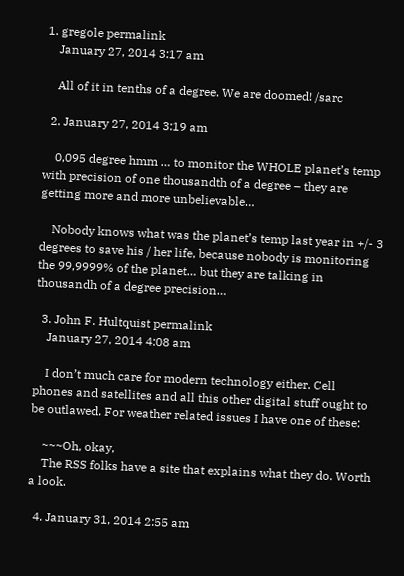1. gregole permalink
    January 27, 2014 3:17 am

    All of it in tenths of a degree. We are doomed! /sarc

  2. January 27, 2014 3:19 am

    0,095 degree hmm … to monitor the WHOLE planet’s temp with precision of one thousandth of a degree – they are getting more and more unbelievable…

    Nobody knows what was the planet’s temp last year in +/- 3 degrees to save his / her life, because nobody is monitoring the 99,9999% of the planet… but they are talking in thousandh of a degree precision…

  3. John F. Hultquist permalink
    January 27, 2014 4:08 am

    I don’t much care for modern technology either. Cell phones and satellites and all this other digital stuff ought to be outlawed. For weather related issues I have one of these:

    ~~~Oh, okay,
    The RSS folks have a site that explains what they do. Worth a look.

  4. January 31, 2014 2:55 am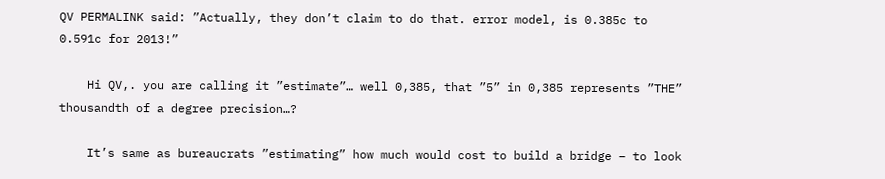QV PERMALINK said: ”Actually, they don’t claim to do that. error model, is 0.385c to 0.591c for 2013!”

    Hi QV,. you are calling it ”estimate”… well 0,385, that ”5” in 0,385 represents ”THE” thousandth of a degree precision…?

    It’s same as bureaucrats ”estimating” how much would cost to build a bridge – to look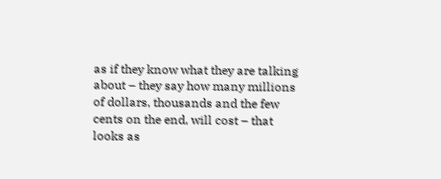as if they know what they are talking about – they say how many millions of dollars, thousands and the few cents on the end, will cost – that looks as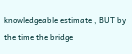knowledgeable estimate , BUT by the time the bridge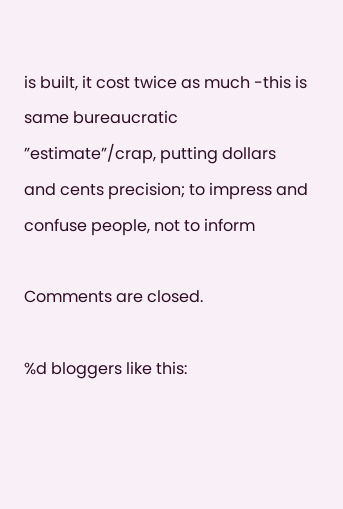is built, it cost twice as much -this is same bureaucratic ”estimate”/crap, putting dollars and cents precision; to impress and confuse people, not to inform

Comments are closed.

%d bloggers like this: